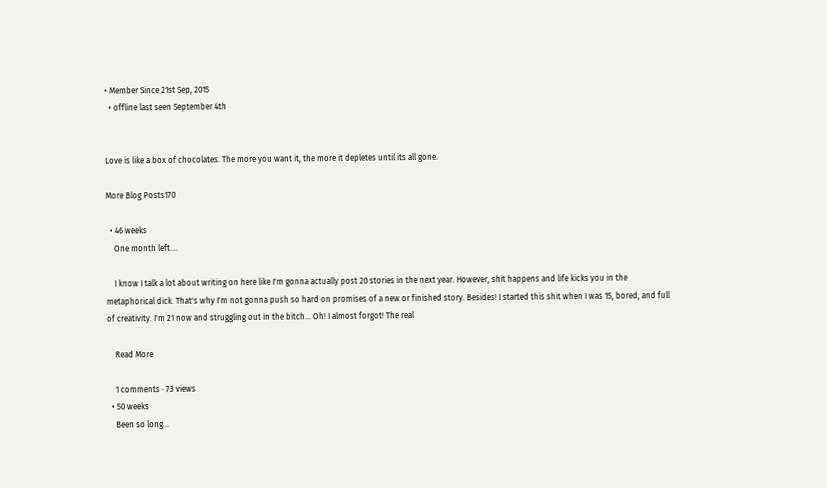• Member Since 21st Sep, 2015
  • offline last seen September 4th


Love is like a box of chocolates. The more you want it, the more it depletes until its all gone.

More Blog Posts170

  • 46 weeks
    One month left....

    I know I talk a lot about writing on here like I'm gonna actually post 20 stories in the next year. However, shit happens and life kicks you in the metaphorical dick. That's why I'm not gonna push so hard on promises of a new or finished story. Besides! I started this shit when I was 15, bored, and full of creativity. I'm 21 now and struggling out in the bitch... Oh! I almost forgot! The real

    Read More

    1 comments · 73 views
  • 50 weeks
    Been so long...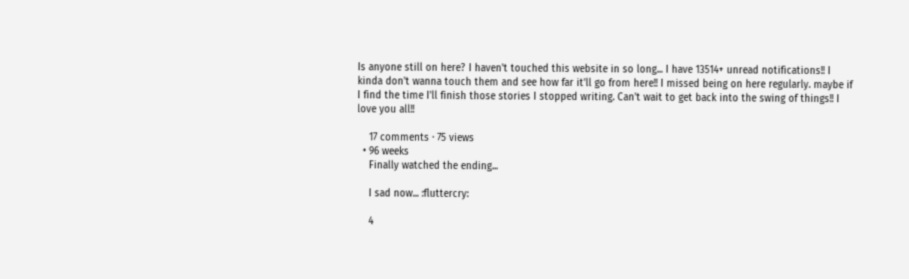Is anyone still on here? I haven't touched this website in so long... I have 13514+ unread notifications!! I kinda don't wanna touch them and see how far it'll go from here!! I missed being on here regularly. maybe if I find the time I'll finish those stories I stopped writing. Can't wait to get back into the swing of things!! I love you all!!

    17 comments · 75 views
  • 96 weeks
    Finally watched the ending...

    I sad now... :fluttercry:

    4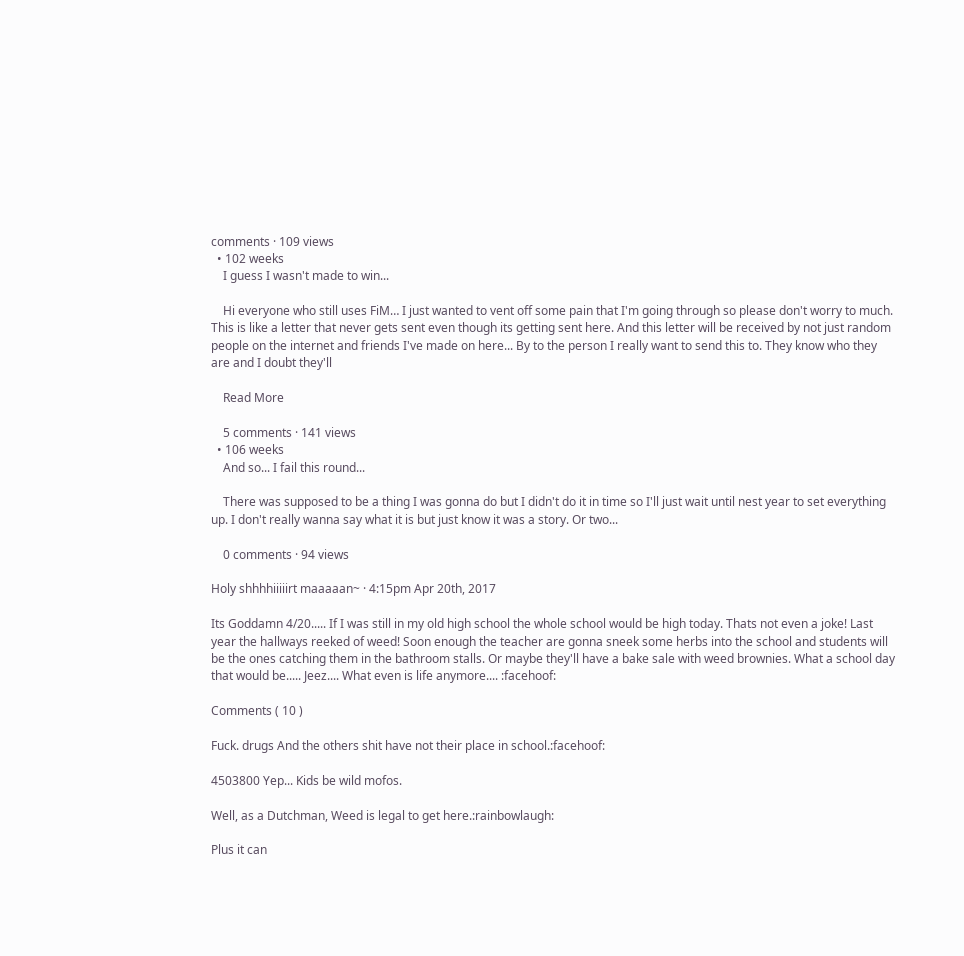comments · 109 views
  • 102 weeks
    I guess I wasn't made to win...

    Hi everyone who still uses FiM… I just wanted to vent off some pain that I'm going through so please don't worry to much. This is like a letter that never gets sent even though its getting sent here. And this letter will be received by not just random people on the internet and friends I've made on here... By to the person I really want to send this to. They know who they are and I doubt they'll

    Read More

    5 comments · 141 views
  • 106 weeks
    And so... I fail this round...

    There was supposed to be a thing I was gonna do but I didn't do it in time so I'll just wait until nest year to set everything up. I don't really wanna say what it is but just know it was a story. Or two...

    0 comments · 94 views

Holy shhhhiiiiirt maaaaan~ · 4:15pm Apr 20th, 2017

Its Goddamn 4/20..... If I was still in my old high school the whole school would be high today. Thats not even a joke! Last year the hallways reeked of weed! Soon enough the teacher are gonna sneek some herbs into the school and students will be the ones catching them in the bathroom stalls. Or maybe they'll have a bake sale with weed brownies. What a school day that would be..... Jeez.... What even is life anymore.... :facehoof:

Comments ( 10 )

Fuck. drugs And the others shit have not their place in school.:facehoof:

4503800 Yep... Kids be wild mofos.

Well, as a Dutchman, Weed is legal to get here.:rainbowlaugh:

Plus it can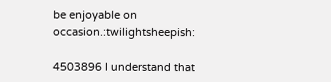be enjoyable on occasion.:twilightsheepish:

4503896 I understand that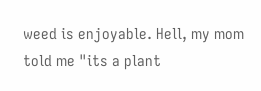weed is enjoyable. Hell, my mom told me "its a plant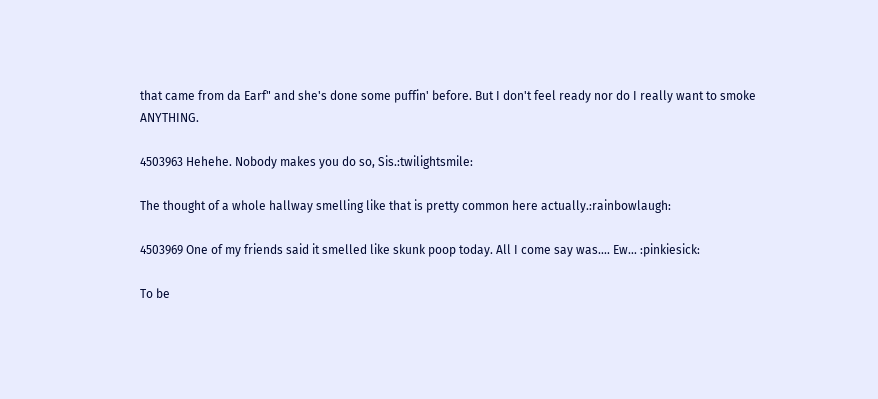that came from da Earf" and she's done some puffin' before. But I don't feel ready nor do I really want to smoke ANYTHING.

4503963 Hehehe. Nobody makes you do so, Sis.:twilightsmile:

The thought of a whole hallway smelling like that is pretty common here actually.:rainbowlaugh:

4503969 One of my friends said it smelled like skunk poop today. All I come say was.... Ew... :pinkiesick:

To be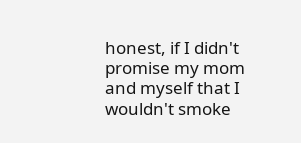honest, if I didn't promise my mom and myself that I wouldn't smoke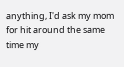anything, I'd ask my mom for hit around the same time my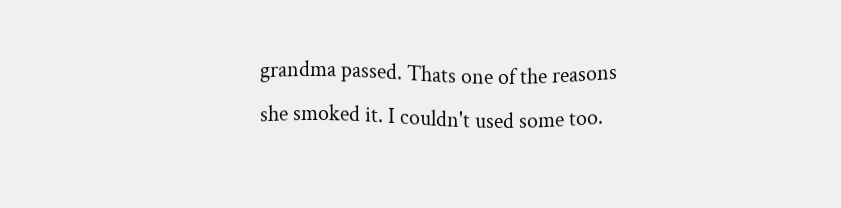grandma passed. Thats one of the reasons she smoked it. I couldn't used some too.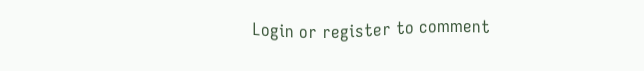Login or register to comment